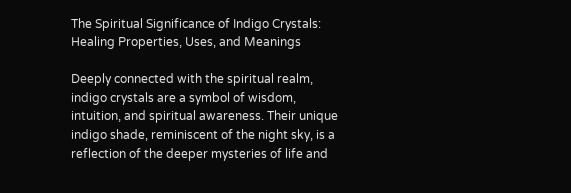The Spiritual Significance of Indigo Crystals: Healing Properties, Uses, and Meanings

Deeply connected with the spiritual realm, indigo crystals are a symbol of wisdom, intuition, and spiritual awareness. Their unique indigo shade, reminiscent of the night sky, is a reflection of the deeper mysteries of life and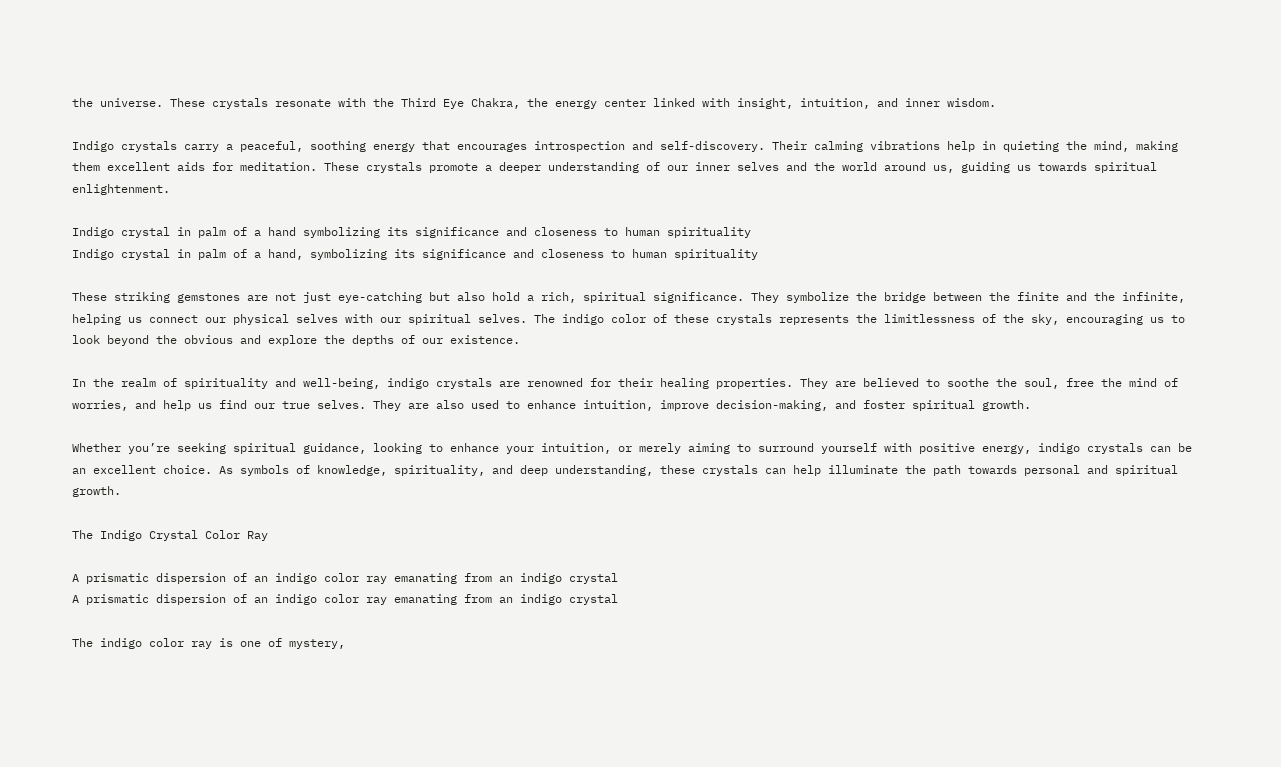the universe. These crystals resonate with the Third Eye Chakra, the energy center linked with insight, intuition, and inner wisdom.

Indigo crystals carry a peaceful, soothing energy that encourages introspection and self-discovery. Their calming vibrations help in quieting the mind, making them excellent aids for meditation. These crystals promote a deeper understanding of our inner selves and the world around us, guiding us towards spiritual enlightenment.

Indigo crystal in palm of a hand symbolizing its significance and closeness to human spirituality
Indigo crystal in palm of a hand, symbolizing its significance and closeness to human spirituality

These striking gemstones are not just eye-catching but also hold a rich, spiritual significance. They symbolize the bridge between the finite and the infinite, helping us connect our physical selves with our spiritual selves. The indigo color of these crystals represents the limitlessness of the sky, encouraging us to look beyond the obvious and explore the depths of our existence.

In the realm of spirituality and well-being, indigo crystals are renowned for their healing properties. They are believed to soothe the soul, free the mind of worries, and help us find our true selves. They are also used to enhance intuition, improve decision-making, and foster spiritual growth.

Whether you’re seeking spiritual guidance, looking to enhance your intuition, or merely aiming to surround yourself with positive energy, indigo crystals can be an excellent choice. As symbols of knowledge, spirituality, and deep understanding, these crystals can help illuminate the path towards personal and spiritual growth.

The Indigo Crystal Color Ray

A prismatic dispersion of an indigo color ray emanating from an indigo crystal
A prismatic dispersion of an indigo color ray emanating from an indigo crystal

The indigo color ray is one of mystery,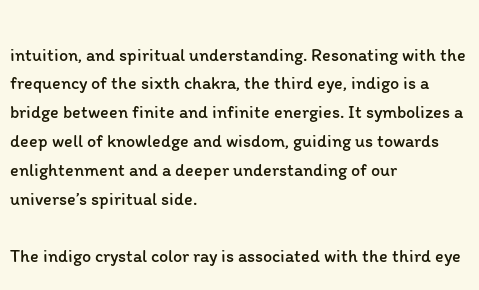intuition, and spiritual understanding. Resonating with the frequency of the sixth chakra, the third eye, indigo is a bridge between finite and infinite energies. It symbolizes a deep well of knowledge and wisdom, guiding us towards enlightenment and a deeper understanding of our universe’s spiritual side.

The indigo crystal color ray is associated with the third eye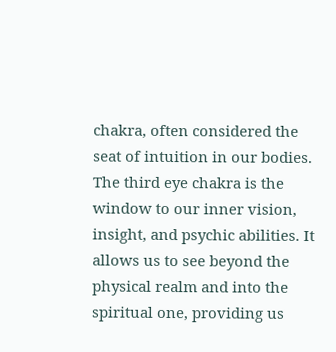chakra, often considered the seat of intuition in our bodies. The third eye chakra is the window to our inner vision, insight, and psychic abilities. It allows us to see beyond the physical realm and into the spiritual one, providing us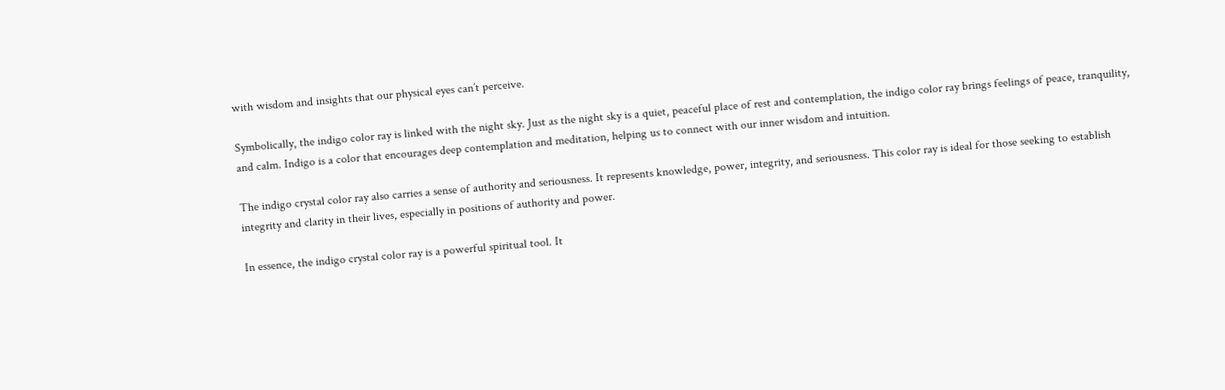with wisdom and insights that our physical eyes can’t perceive.

Symbolically, the indigo color ray is linked with the night sky. Just as the night sky is a quiet, peaceful place of rest and contemplation, the indigo color ray brings feelings of peace, tranquility, and calm. Indigo is a color that encourages deep contemplation and meditation, helping us to connect with our inner wisdom and intuition.

The indigo crystal color ray also carries a sense of authority and seriousness. It represents knowledge, power, integrity, and seriousness. This color ray is ideal for those seeking to establish integrity and clarity in their lives, especially in positions of authority and power.

In essence, the indigo crystal color ray is a powerful spiritual tool. It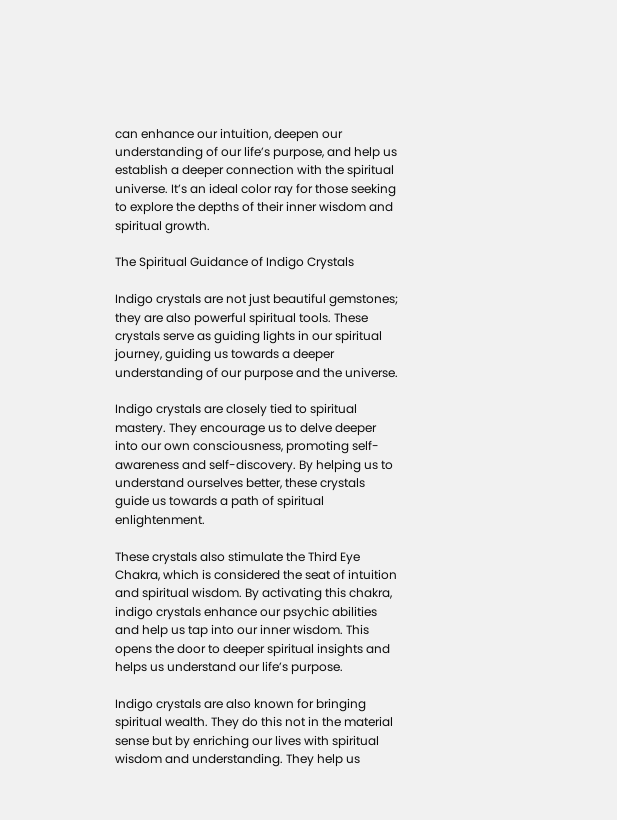can enhance our intuition, deepen our understanding of our life’s purpose, and help us establish a deeper connection with the spiritual universe. It’s an ideal color ray for those seeking to explore the depths of their inner wisdom and spiritual growth.

The Spiritual Guidance of Indigo Crystals

Indigo crystals are not just beautiful gemstones; they are also powerful spiritual tools. These crystals serve as guiding lights in our spiritual journey, guiding us towards a deeper understanding of our purpose and the universe.

Indigo crystals are closely tied to spiritual mastery. They encourage us to delve deeper into our own consciousness, promoting self-awareness and self-discovery. By helping us to understand ourselves better, these crystals guide us towards a path of spiritual enlightenment.

These crystals also stimulate the Third Eye Chakra, which is considered the seat of intuition and spiritual wisdom. By activating this chakra, indigo crystals enhance our psychic abilities and help us tap into our inner wisdom. This opens the door to deeper spiritual insights and helps us understand our life’s purpose.

Indigo crystals are also known for bringing spiritual wealth. They do this not in the material sense but by enriching our lives with spiritual wisdom and understanding. They help us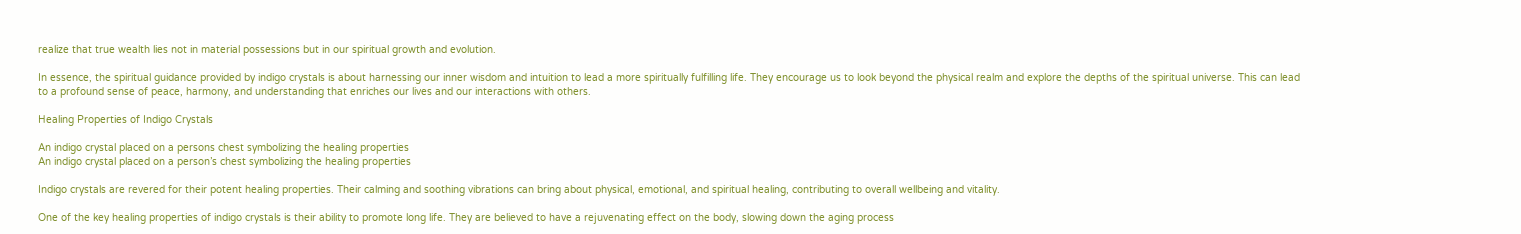realize that true wealth lies not in material possessions but in our spiritual growth and evolution.

In essence, the spiritual guidance provided by indigo crystals is about harnessing our inner wisdom and intuition to lead a more spiritually fulfilling life. They encourage us to look beyond the physical realm and explore the depths of the spiritual universe. This can lead to a profound sense of peace, harmony, and understanding that enriches our lives and our interactions with others.

Healing Properties of Indigo Crystals

An indigo crystal placed on a persons chest symbolizing the healing properties
An indigo crystal placed on a person’s chest symbolizing the healing properties

Indigo crystals are revered for their potent healing properties. Their calming and soothing vibrations can bring about physical, emotional, and spiritual healing, contributing to overall wellbeing and vitality.

One of the key healing properties of indigo crystals is their ability to promote long life. They are believed to have a rejuvenating effect on the body, slowing down the aging process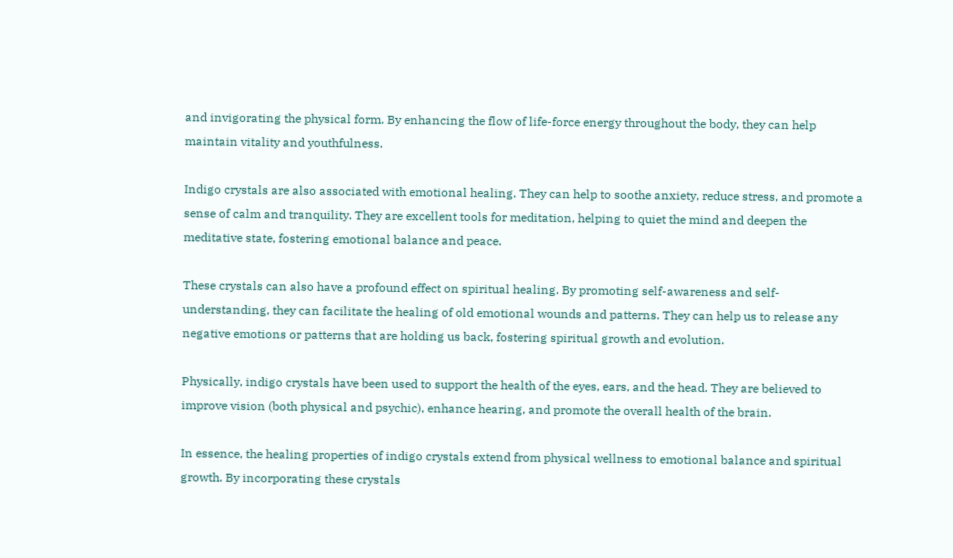and invigorating the physical form. By enhancing the flow of life-force energy throughout the body, they can help maintain vitality and youthfulness.

Indigo crystals are also associated with emotional healing. They can help to soothe anxiety, reduce stress, and promote a sense of calm and tranquility. They are excellent tools for meditation, helping to quiet the mind and deepen the meditative state, fostering emotional balance and peace.

These crystals can also have a profound effect on spiritual healing. By promoting self-awareness and self-understanding, they can facilitate the healing of old emotional wounds and patterns. They can help us to release any negative emotions or patterns that are holding us back, fostering spiritual growth and evolution.

Physically, indigo crystals have been used to support the health of the eyes, ears, and the head. They are believed to improve vision (both physical and psychic), enhance hearing, and promote the overall health of the brain.

In essence, the healing properties of indigo crystals extend from physical wellness to emotional balance and spiritual growth. By incorporating these crystals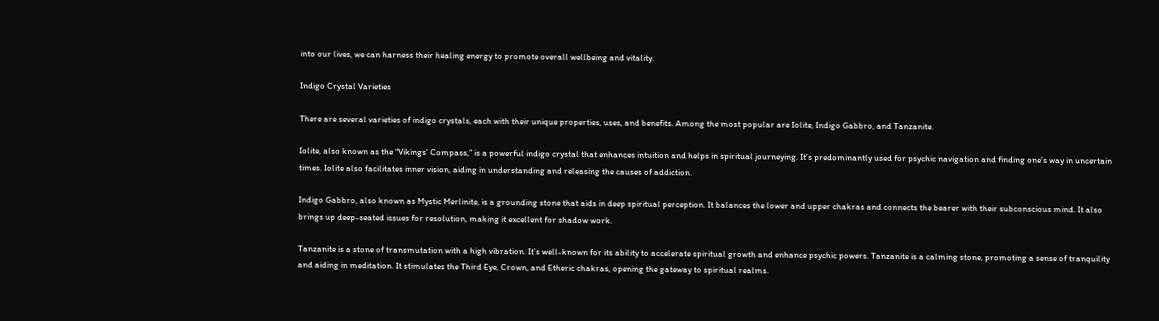into our lives, we can harness their healing energy to promote overall wellbeing and vitality.

Indigo Crystal Varieties

There are several varieties of indigo crystals, each with their unique properties, uses, and benefits. Among the most popular are Iolite, Indigo Gabbro, and Tanzanite.

Iolite, also known as the “Vikings’ Compass,” is a powerful indigo crystal that enhances intuition and helps in spiritual journeying. It’s predominantly used for psychic navigation and finding one’s way in uncertain times. Iolite also facilitates inner vision, aiding in understanding and releasing the causes of addiction.

Indigo Gabbro, also known as Mystic Merlinite, is a grounding stone that aids in deep spiritual perception. It balances the lower and upper chakras and connects the bearer with their subconscious mind. It also brings up deep-seated issues for resolution, making it excellent for shadow work.

Tanzanite is a stone of transmutation with a high vibration. It’s well-known for its ability to accelerate spiritual growth and enhance psychic powers. Tanzanite is a calming stone, promoting a sense of tranquility and aiding in meditation. It stimulates the Third Eye, Crown, and Etheric chakras, opening the gateway to spiritual realms.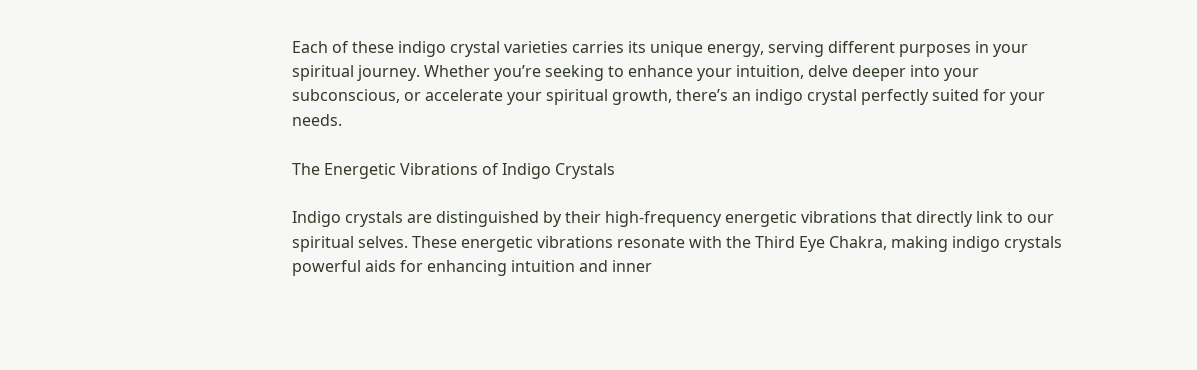Each of these indigo crystal varieties carries its unique energy, serving different purposes in your spiritual journey. Whether you’re seeking to enhance your intuition, delve deeper into your subconscious, or accelerate your spiritual growth, there’s an indigo crystal perfectly suited for your needs.

The Energetic Vibrations of Indigo Crystals

Indigo crystals are distinguished by their high-frequency energetic vibrations that directly link to our spiritual selves. These energetic vibrations resonate with the Third Eye Chakra, making indigo crystals powerful aids for enhancing intuition and inner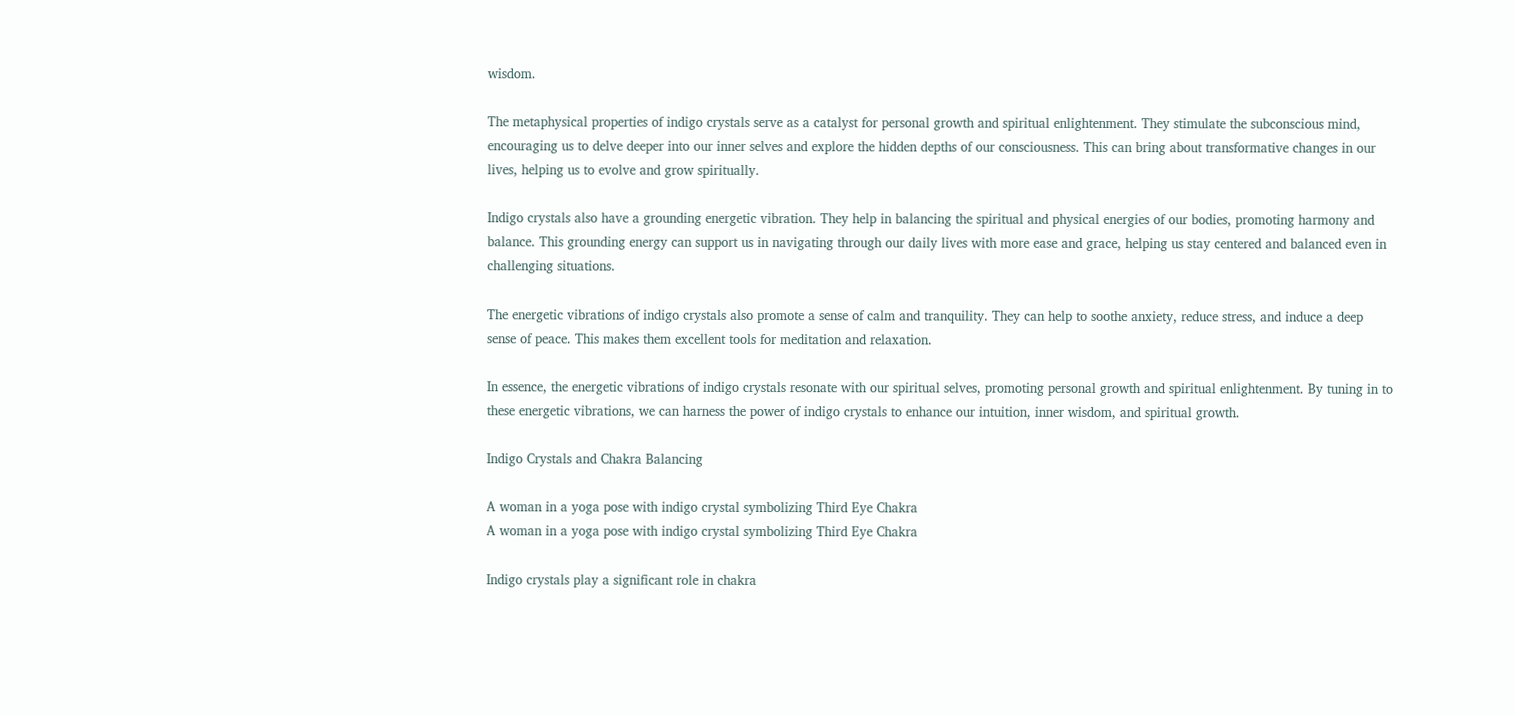wisdom.

The metaphysical properties of indigo crystals serve as a catalyst for personal growth and spiritual enlightenment. They stimulate the subconscious mind, encouraging us to delve deeper into our inner selves and explore the hidden depths of our consciousness. This can bring about transformative changes in our lives, helping us to evolve and grow spiritually.

Indigo crystals also have a grounding energetic vibration. They help in balancing the spiritual and physical energies of our bodies, promoting harmony and balance. This grounding energy can support us in navigating through our daily lives with more ease and grace, helping us stay centered and balanced even in challenging situations.

The energetic vibrations of indigo crystals also promote a sense of calm and tranquility. They can help to soothe anxiety, reduce stress, and induce a deep sense of peace. This makes them excellent tools for meditation and relaxation.

In essence, the energetic vibrations of indigo crystals resonate with our spiritual selves, promoting personal growth and spiritual enlightenment. By tuning in to these energetic vibrations, we can harness the power of indigo crystals to enhance our intuition, inner wisdom, and spiritual growth.

Indigo Crystals and Chakra Balancing

A woman in a yoga pose with indigo crystal symbolizing Third Eye Chakra
A woman in a yoga pose with indigo crystal symbolizing Third Eye Chakra

Indigo crystals play a significant role in chakra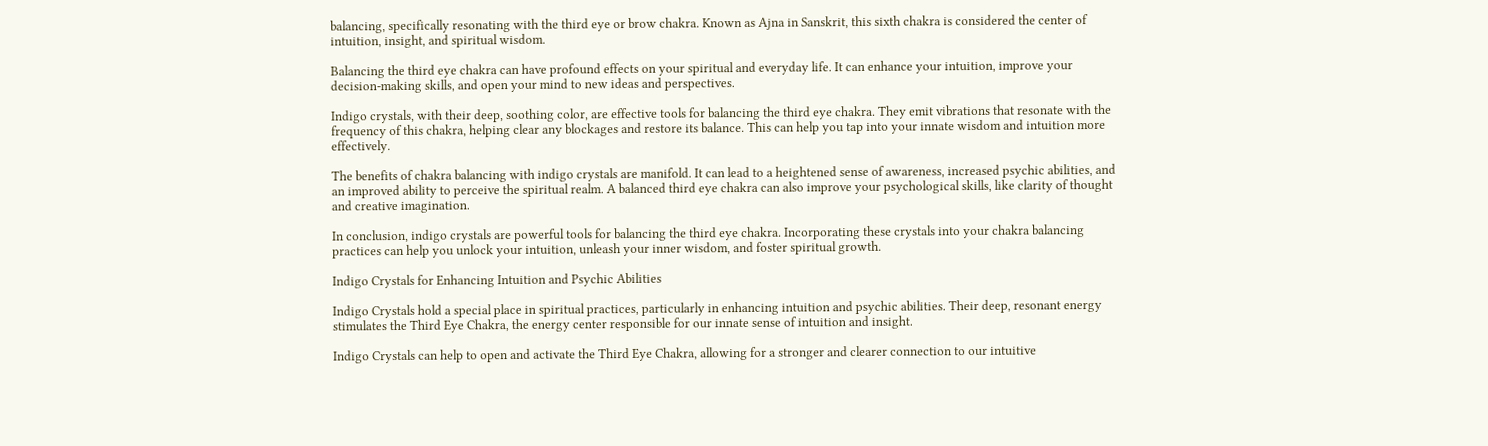balancing, specifically resonating with the third eye or brow chakra. Known as Ajna in Sanskrit, this sixth chakra is considered the center of intuition, insight, and spiritual wisdom.

Balancing the third eye chakra can have profound effects on your spiritual and everyday life. It can enhance your intuition, improve your decision-making skills, and open your mind to new ideas and perspectives.

Indigo crystals, with their deep, soothing color, are effective tools for balancing the third eye chakra. They emit vibrations that resonate with the frequency of this chakra, helping clear any blockages and restore its balance. This can help you tap into your innate wisdom and intuition more effectively.

The benefits of chakra balancing with indigo crystals are manifold. It can lead to a heightened sense of awareness, increased psychic abilities, and an improved ability to perceive the spiritual realm. A balanced third eye chakra can also improve your psychological skills, like clarity of thought and creative imagination.

In conclusion, indigo crystals are powerful tools for balancing the third eye chakra. Incorporating these crystals into your chakra balancing practices can help you unlock your intuition, unleash your inner wisdom, and foster spiritual growth.

Indigo Crystals for Enhancing Intuition and Psychic Abilities

Indigo Crystals hold a special place in spiritual practices, particularly in enhancing intuition and psychic abilities. Their deep, resonant energy stimulates the Third Eye Chakra, the energy center responsible for our innate sense of intuition and insight.

Indigo Crystals can help to open and activate the Third Eye Chakra, allowing for a stronger and clearer connection to our intuitive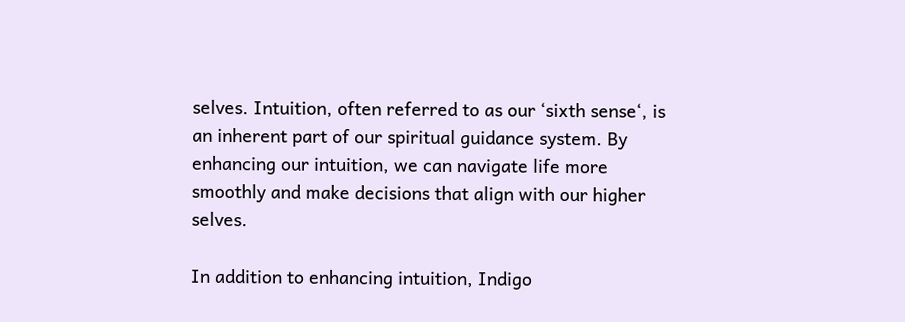selves. Intuition, often referred to as our ‘sixth sense‘, is an inherent part of our spiritual guidance system. By enhancing our intuition, we can navigate life more smoothly and make decisions that align with our higher selves.

In addition to enhancing intuition, Indigo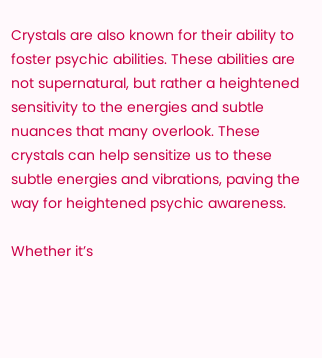Crystals are also known for their ability to foster psychic abilities. These abilities are not supernatural, but rather a heightened sensitivity to the energies and subtle nuances that many overlook. These crystals can help sensitize us to these subtle energies and vibrations, paving the way for heightened psychic awareness.

Whether it’s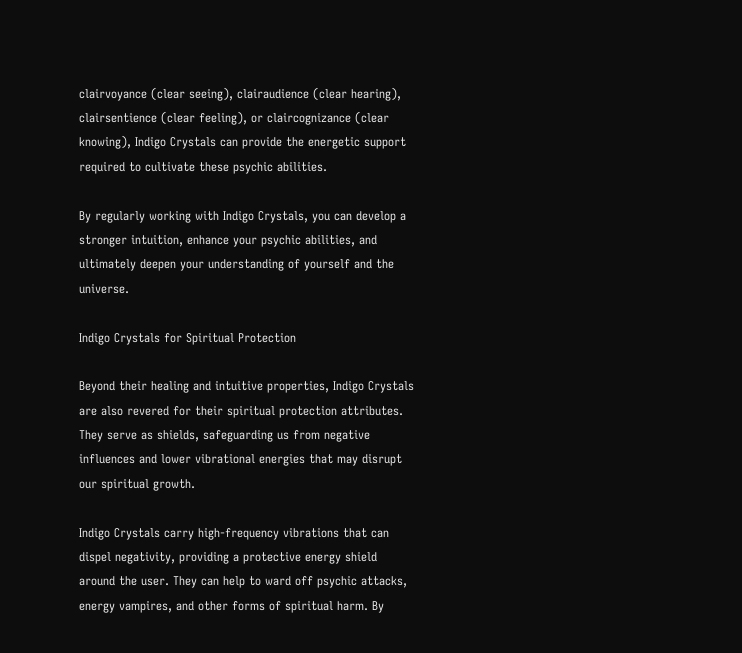clairvoyance (clear seeing), clairaudience (clear hearing), clairsentience (clear feeling), or claircognizance (clear knowing), Indigo Crystals can provide the energetic support required to cultivate these psychic abilities.

By regularly working with Indigo Crystals, you can develop a stronger intuition, enhance your psychic abilities, and ultimately deepen your understanding of yourself and the universe.

Indigo Crystals for Spiritual Protection

Beyond their healing and intuitive properties, Indigo Crystals are also revered for their spiritual protection attributes. They serve as shields, safeguarding us from negative influences and lower vibrational energies that may disrupt our spiritual growth.

Indigo Crystals carry high-frequency vibrations that can dispel negativity, providing a protective energy shield around the user. They can help to ward off psychic attacks, energy vampires, and other forms of spiritual harm. By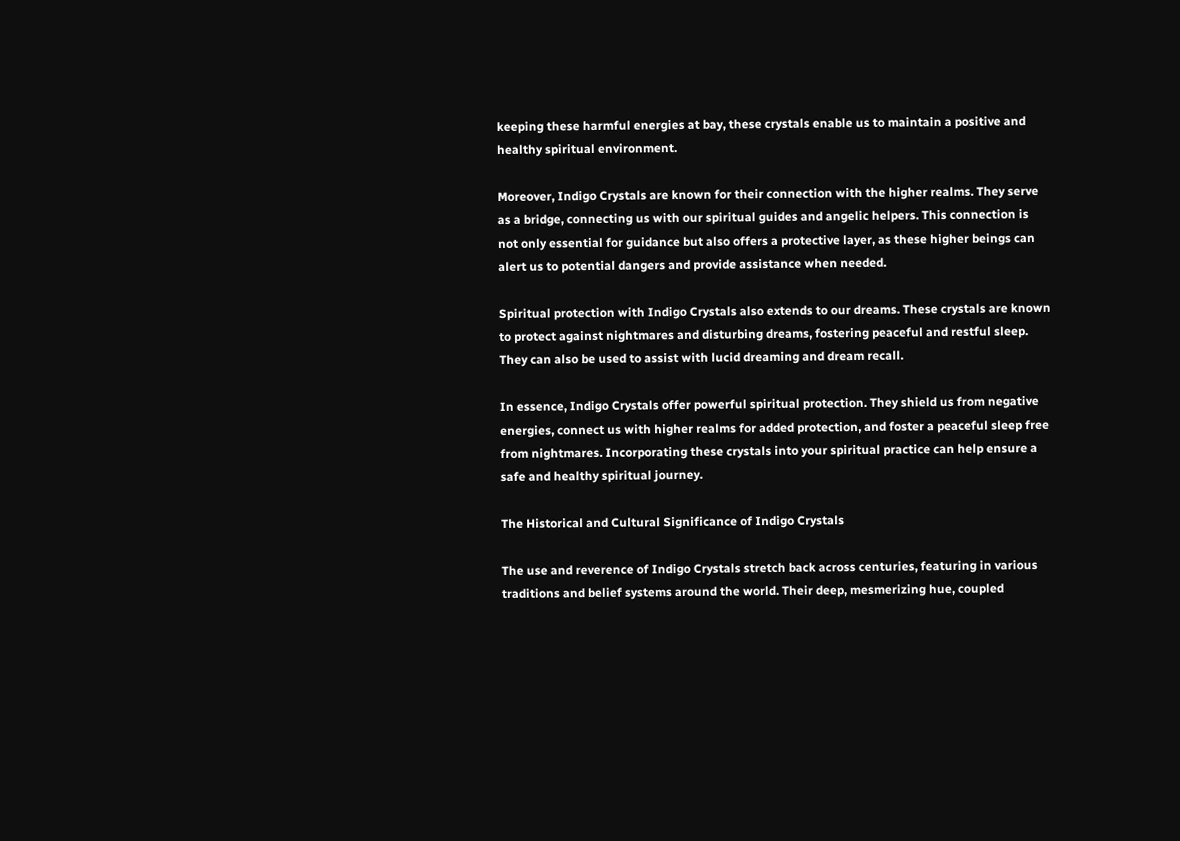keeping these harmful energies at bay, these crystals enable us to maintain a positive and healthy spiritual environment.

Moreover, Indigo Crystals are known for their connection with the higher realms. They serve as a bridge, connecting us with our spiritual guides and angelic helpers. This connection is not only essential for guidance but also offers a protective layer, as these higher beings can alert us to potential dangers and provide assistance when needed.

Spiritual protection with Indigo Crystals also extends to our dreams. These crystals are known to protect against nightmares and disturbing dreams, fostering peaceful and restful sleep. They can also be used to assist with lucid dreaming and dream recall.

In essence, Indigo Crystals offer powerful spiritual protection. They shield us from negative energies, connect us with higher realms for added protection, and foster a peaceful sleep free from nightmares. Incorporating these crystals into your spiritual practice can help ensure a safe and healthy spiritual journey.

The Historical and Cultural Significance of Indigo Crystals

The use and reverence of Indigo Crystals stretch back across centuries, featuring in various traditions and belief systems around the world. Their deep, mesmerizing hue, coupled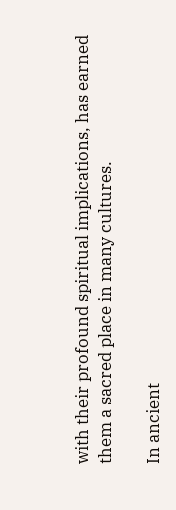with their profound spiritual implications, has earned them a sacred place in many cultures.

In ancient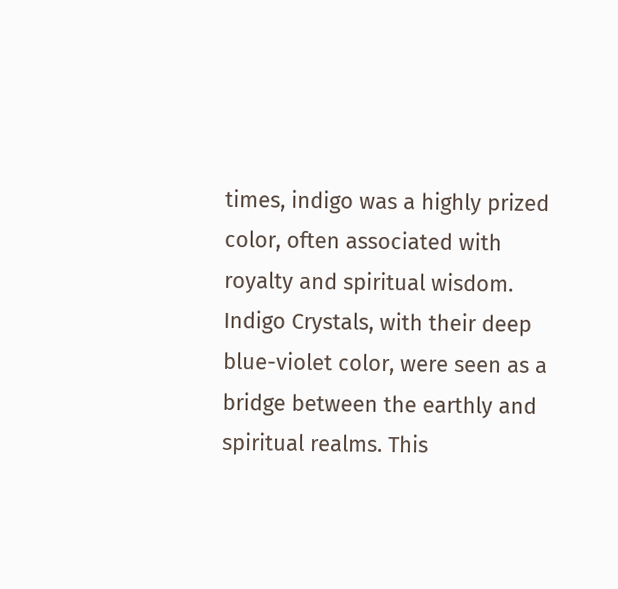times, indigo was a highly prized color, often associated with royalty and spiritual wisdom. Indigo Crystals, with their deep blue-violet color, were seen as a bridge between the earthly and spiritual realms. This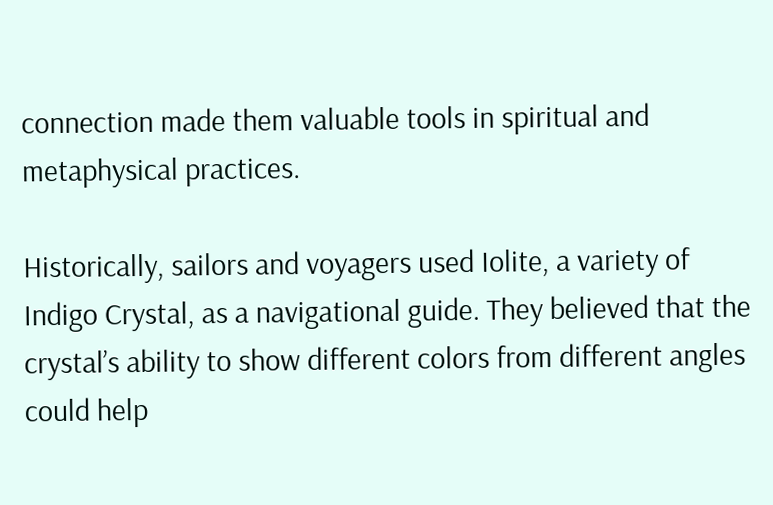connection made them valuable tools in spiritual and metaphysical practices.

Historically, sailors and voyagers used Iolite, a variety of Indigo Crystal, as a navigational guide. They believed that the crystal’s ability to show different colors from different angles could help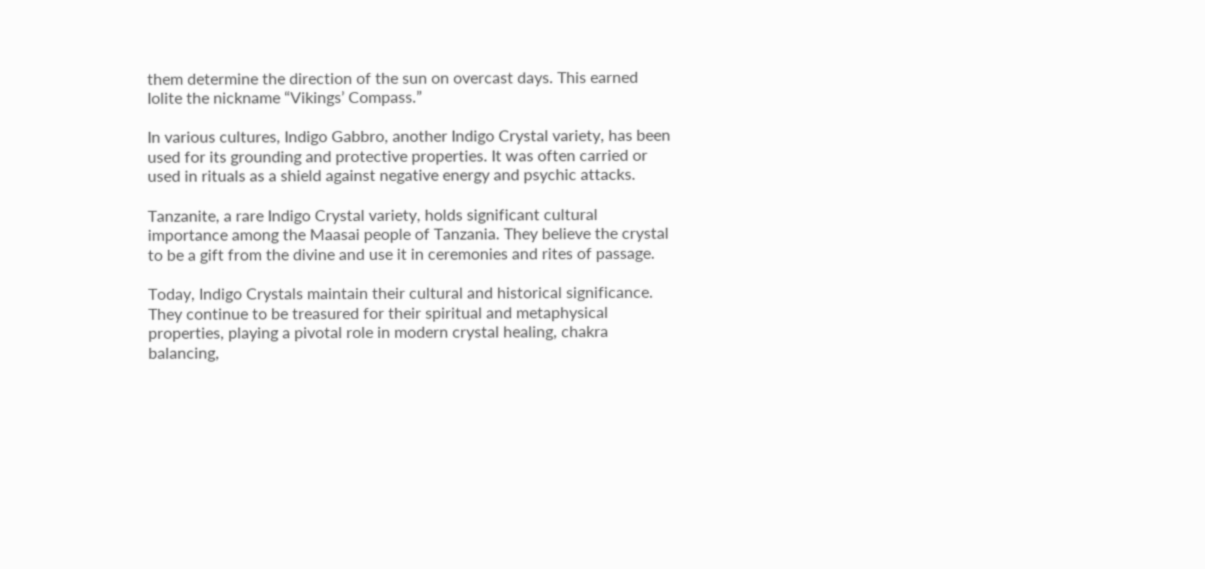them determine the direction of the sun on overcast days. This earned Iolite the nickname “Vikings’ Compass.”

In various cultures, Indigo Gabbro, another Indigo Crystal variety, has been used for its grounding and protective properties. It was often carried or used in rituals as a shield against negative energy and psychic attacks.

Tanzanite, a rare Indigo Crystal variety, holds significant cultural importance among the Maasai people of Tanzania. They believe the crystal to be a gift from the divine and use it in ceremonies and rites of passage.

Today, Indigo Crystals maintain their cultural and historical significance. They continue to be treasured for their spiritual and metaphysical properties, playing a pivotal role in modern crystal healing, chakra balancing,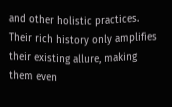and other holistic practices. Their rich history only amplifies their existing allure, making them even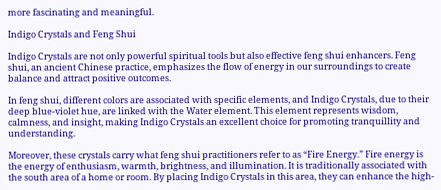more fascinating and meaningful.

Indigo Crystals and Feng Shui

Indigo Crystals are not only powerful spiritual tools but also effective feng shui enhancers. Feng shui, an ancient Chinese practice, emphasizes the flow of energy in our surroundings to create balance and attract positive outcomes.

In feng shui, different colors are associated with specific elements, and Indigo Crystals, due to their deep blue-violet hue, are linked with the Water element. This element represents wisdom, calmness, and insight, making Indigo Crystals an excellent choice for promoting tranquillity and understanding.

Moreover, these crystals carry what feng shui practitioners refer to as “Fire Energy.” Fire energy is the energy of enthusiasm, warmth, brightness, and illumination. It is traditionally associated with the south area of a home or room. By placing Indigo Crystals in this area, they can enhance the high-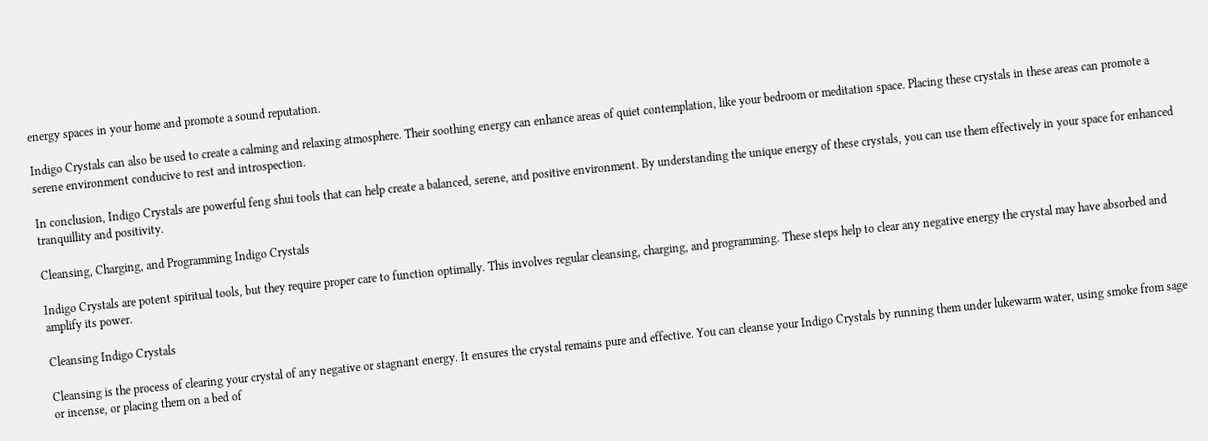energy spaces in your home and promote a sound reputation.

Indigo Crystals can also be used to create a calming and relaxing atmosphere. Their soothing energy can enhance areas of quiet contemplation, like your bedroom or meditation space. Placing these crystals in these areas can promote a serene environment conducive to rest and introspection.

In conclusion, Indigo Crystals are powerful feng shui tools that can help create a balanced, serene, and positive environment. By understanding the unique energy of these crystals, you can use them effectively in your space for enhanced tranquillity and positivity.

Cleansing, Charging, and Programming Indigo Crystals

Indigo Crystals are potent spiritual tools, but they require proper care to function optimally. This involves regular cleansing, charging, and programming. These steps help to clear any negative energy the crystal may have absorbed and amplify its power.

Cleansing Indigo Crystals

Cleansing is the process of clearing your crystal of any negative or stagnant energy. It ensures the crystal remains pure and effective. You can cleanse your Indigo Crystals by running them under lukewarm water, using smoke from sage or incense, or placing them on a bed of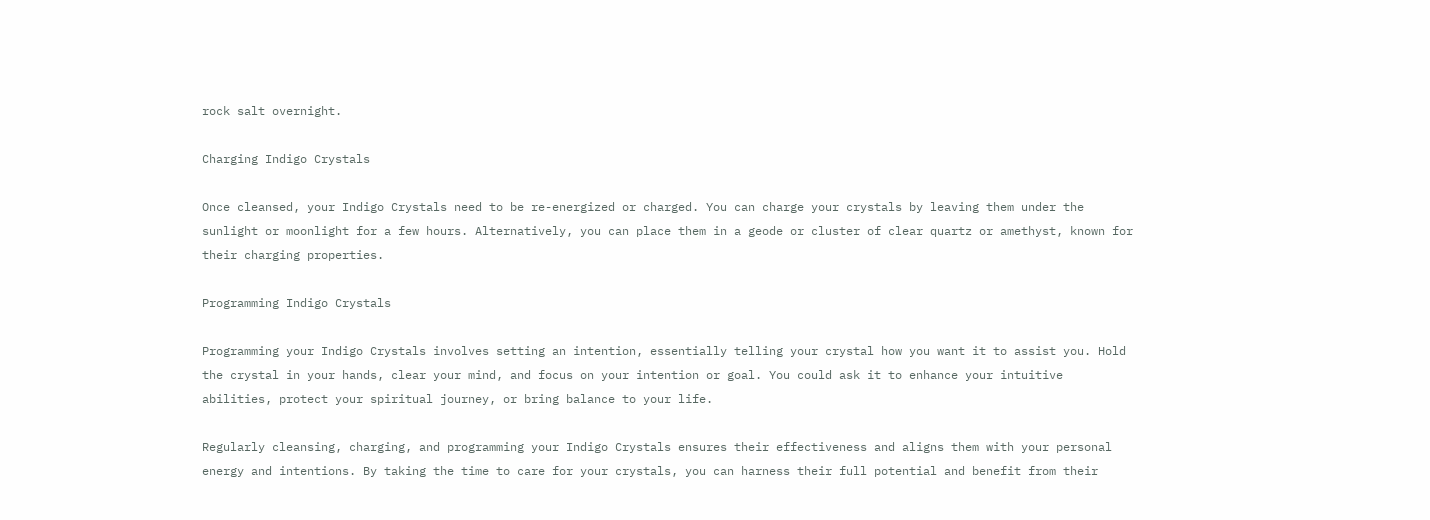rock salt overnight.

Charging Indigo Crystals

Once cleansed, your Indigo Crystals need to be re-energized or charged. You can charge your crystals by leaving them under the sunlight or moonlight for a few hours. Alternatively, you can place them in a geode or cluster of clear quartz or amethyst, known for their charging properties.

Programming Indigo Crystals

Programming your Indigo Crystals involves setting an intention, essentially telling your crystal how you want it to assist you. Hold the crystal in your hands, clear your mind, and focus on your intention or goal. You could ask it to enhance your intuitive abilities, protect your spiritual journey, or bring balance to your life.

Regularly cleansing, charging, and programming your Indigo Crystals ensures their effectiveness and aligns them with your personal energy and intentions. By taking the time to care for your crystals, you can harness their full potential and benefit from their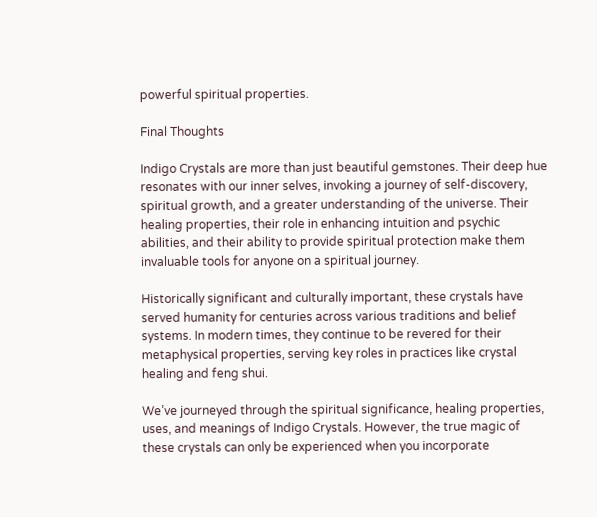powerful spiritual properties.

Final Thoughts

Indigo Crystals are more than just beautiful gemstones. Their deep hue resonates with our inner selves, invoking a journey of self-discovery, spiritual growth, and a greater understanding of the universe. Their healing properties, their role in enhancing intuition and psychic abilities, and their ability to provide spiritual protection make them invaluable tools for anyone on a spiritual journey.

Historically significant and culturally important, these crystals have served humanity for centuries across various traditions and belief systems. In modern times, they continue to be revered for their metaphysical properties, serving key roles in practices like crystal healing and feng shui.

We’ve journeyed through the spiritual significance, healing properties, uses, and meanings of Indigo Crystals. However, the true magic of these crystals can only be experienced when you incorporate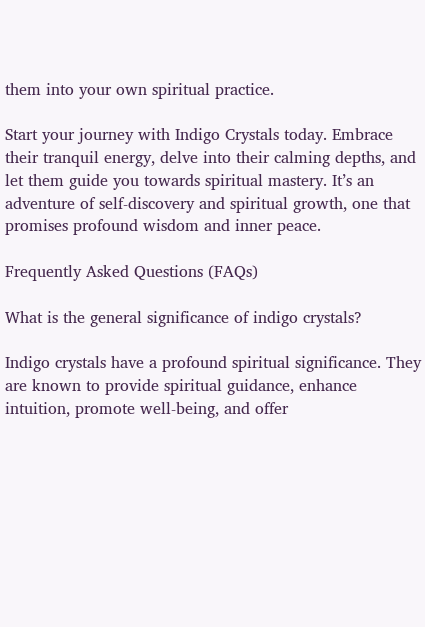them into your own spiritual practice.

Start your journey with Indigo Crystals today. Embrace their tranquil energy, delve into their calming depths, and let them guide you towards spiritual mastery. It’s an adventure of self-discovery and spiritual growth, one that promises profound wisdom and inner peace.

Frequently Asked Questions (FAQs)

What is the general significance of indigo crystals?

Indigo crystals have a profound spiritual significance. They are known to provide spiritual guidance, enhance intuition, promote well-being, and offer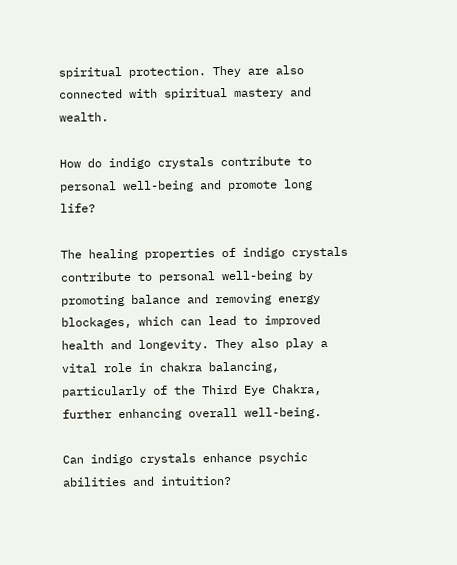spiritual protection. They are also connected with spiritual mastery and wealth.

How do indigo crystals contribute to personal well-being and promote long life?

The healing properties of indigo crystals contribute to personal well-being by promoting balance and removing energy blockages, which can lead to improved health and longevity. They also play a vital role in chakra balancing, particularly of the Third Eye Chakra, further enhancing overall well-being.

Can indigo crystals enhance psychic abilities and intuition?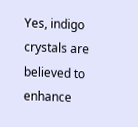Yes, indigo crystals are believed to enhance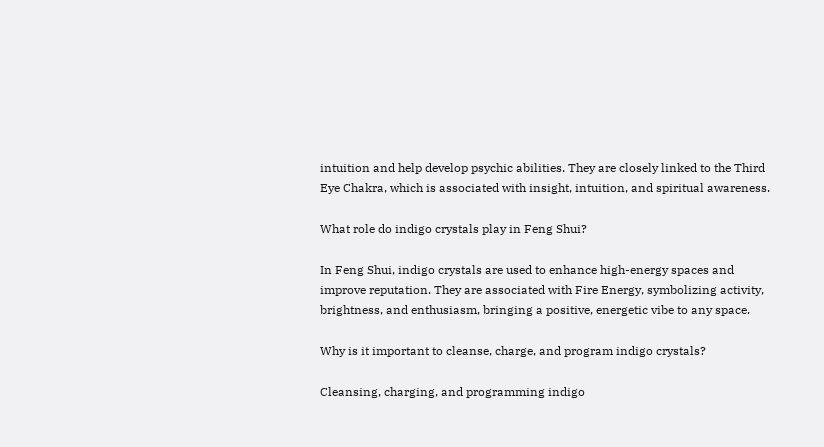intuition and help develop psychic abilities. They are closely linked to the Third Eye Chakra, which is associated with insight, intuition, and spiritual awareness.

What role do indigo crystals play in Feng Shui?

In Feng Shui, indigo crystals are used to enhance high-energy spaces and improve reputation. They are associated with Fire Energy, symbolizing activity, brightness, and enthusiasm, bringing a positive, energetic vibe to any space.

Why is it important to cleanse, charge, and program indigo crystals?

Cleansing, charging, and programming indigo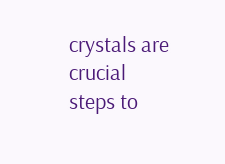crystals are crucial steps to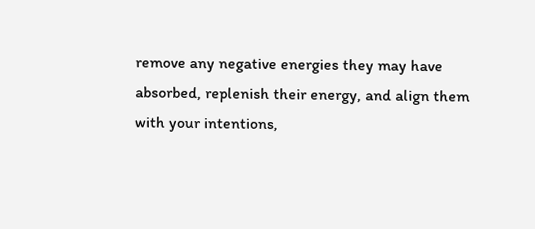remove any negative energies they may have absorbed, replenish their energy, and align them with your intentions,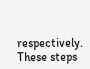respectively. These steps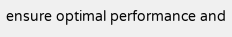ensure optimal performance and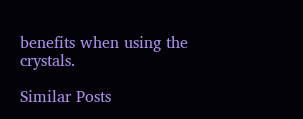benefits when using the crystals.

Similar Posts